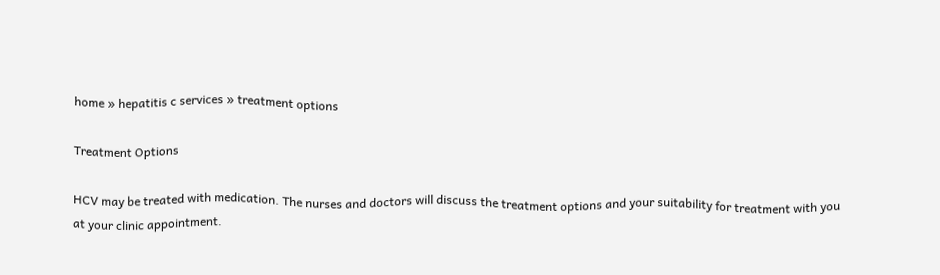home » hepatitis c services » treatment options

Treatment Options

HCV may be treated with medication. The nurses and doctors will discuss the treatment options and your suitability for treatment with you at your clinic appointment.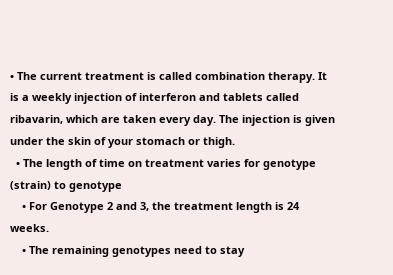• The current treatment is called combination therapy. It is a weekly injection of interferon and tablets called ribavarin, which are taken every day. The injection is given under the skin of your stomach or thigh.
  • The length of time on treatment varies for genotype (strain) to genotype
    • For Genotype 2 and 3, the treatment length is 24 weeks.
    • The remaining genotypes need to stay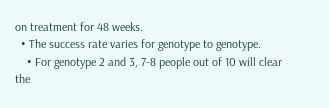on treatment for 48 weeks.
  • The success rate varies for genotype to genotype.
    • For genotype 2 and 3, 7-8 people out of 10 will clear the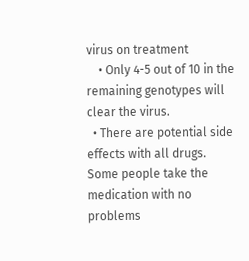virus on treatment
    • Only 4-5 out of 10 in the remaining genotypes will clear the virus.
  • There are potential side effects with all drugs. Some people take the medication with no problems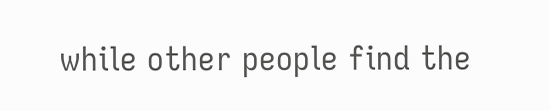while other people find the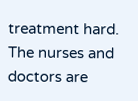treatment hard. The nurses and doctors are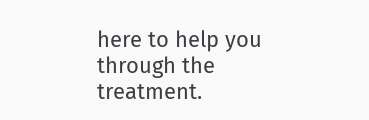here to help you through the treatment.